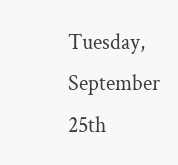Tuesday, September 25th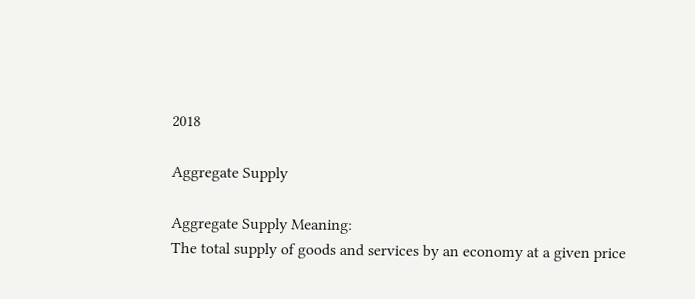2018

Aggregate Supply

Aggregate Supply Meaning:
The total supply of goods and services by an economy at a given price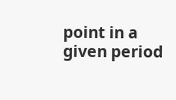point in a given period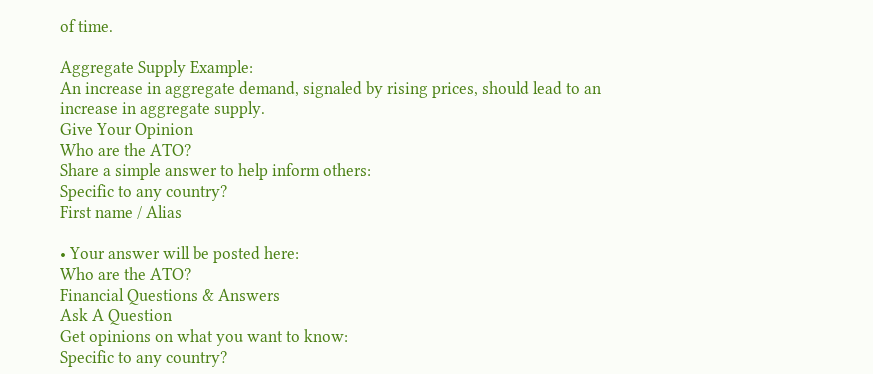of time.

Aggregate Supply Example:
An increase in aggregate demand, signaled by rising prices, should lead to an increase in aggregate supply.
Give Your Opinion
Who are the ATO?
Share a simple answer to help inform others:
Specific to any country?
First name / Alias

• Your answer will be posted here:
Who are the ATO?
Financial Questions & Answers
Ask A Question
Get opinions on what you want to know:
Specific to any country?